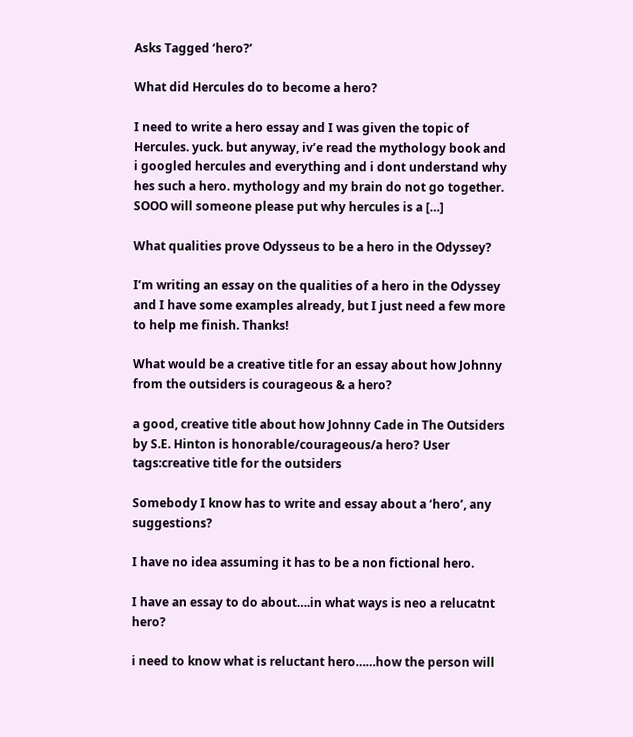Asks Tagged ‘hero?’

What did Hercules do to become a hero?

I need to write a hero essay and I was given the topic of Hercules. yuck. but anyway, iv’e read the mythology book and i googled hercules and everything and i dont understand why hes such a hero. mythology and my brain do not go together. SOOO will someone please put why hercules is a […]

What qualities prove Odysseus to be a hero in the Odyssey?

I’m writing an essay on the qualities of a hero in the Odyssey and I have some examples already, but I just need a few more to help me finish. Thanks!

What would be a creative title for an essay about how Johnny from the outsiders is courageous & a hero?

a good, creative title about how Johnny Cade in The Outsiders by S.E. Hinton is honorable/courageous/a hero? User tags:creative title for the outsiders

Somebody I know has to write and essay about a ‘hero’, any suggestions?

I have no idea assuming it has to be a non fictional hero.

I have an essay to do about….in what ways is neo a relucatnt hero?

i need to know what is reluctant hero……how the person will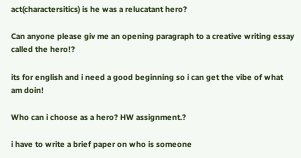act(charactersitics) is he was a relucatant hero?

Can anyone please giv me an opening paragraph to a creative writing essay called the hero!?

its for english and i need a good beginning so i can get the vibe of what am doin!

Who can i choose as a hero? HW assignment.?

i have to write a brief paper on who is someone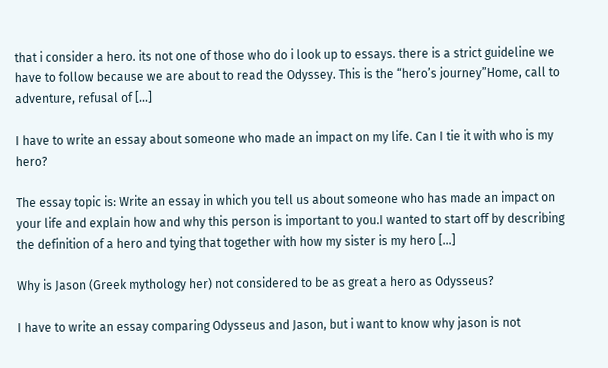that i consider a hero. its not one of those who do i look up to essays. there is a strict guideline we have to follow because we are about to read the Odyssey. This is the “hero’s journey”Home, call to adventure, refusal of […]

I have to write an essay about someone who made an impact on my life. Can I tie it with who is my hero?

The essay topic is: Write an essay in which you tell us about someone who has made an impact on your life and explain how and why this person is important to you.I wanted to start off by describing the definition of a hero and tying that together with how my sister is my hero […]

Why is Jason (Greek mythology her) not considered to be as great a hero as Odysseus?

I have to write an essay comparing Odysseus and Jason, but i want to know why jason is not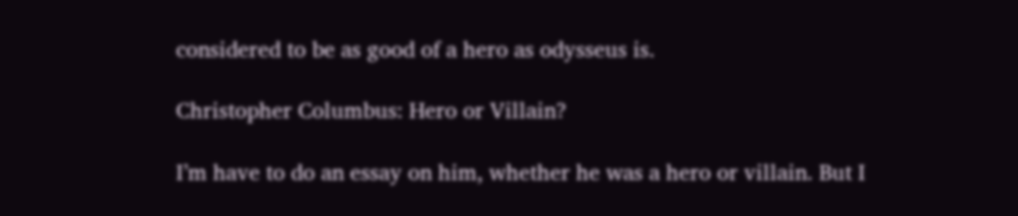considered to be as good of a hero as odysseus is.

Christopher Columbus: Hero or Villain?

I’m have to do an essay on him, whether he was a hero or villain. But I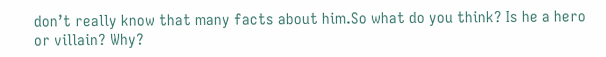don’t really know that many facts about him.So what do you think? Is he a hero or villain? Why?